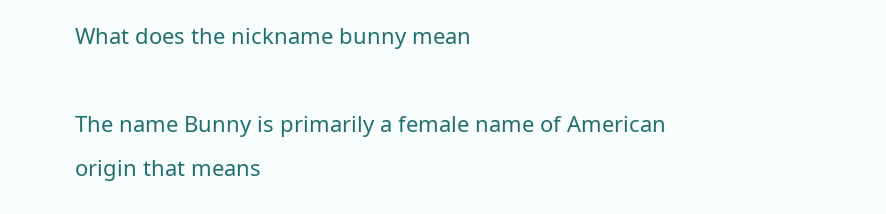What does the nickname bunny mean

The name Bunny is primarily a female name of American origin that means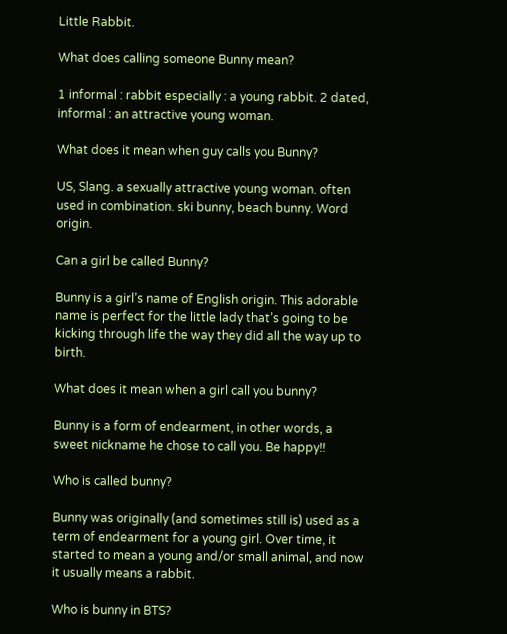Little Rabbit.

What does calling someone Bunny mean?

1 informal : rabbit especially : a young rabbit. 2 dated, informal : an attractive young woman.

What does it mean when guy calls you Bunny?

US, Slang. a sexually attractive young woman. often used in combination. ski bunny, beach bunny. Word origin.

Can a girl be called Bunny?

Bunny is a girl’s name of English origin. This adorable name is perfect for the little lady that’s going to be kicking through life the way they did all the way up to birth.

What does it mean when a girl call you bunny?

Bunny is a form of endearment, in other words, a sweet nickname he chose to call you. Be happy!!

Who is called bunny?

Bunny was originally (and sometimes still is) used as a term of endearment for a young girl. Over time, it started to mean a young and/or small animal, and now it usually means a rabbit.

Who is bunny in BTS?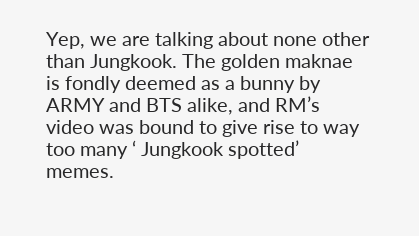Yep, we are talking about none other than Jungkook. The golden maknae is fondly deemed as a bunny by ARMY and BTS alike, and RM’s video was bound to give rise to way too many ‘ Jungkook spotted’ memes.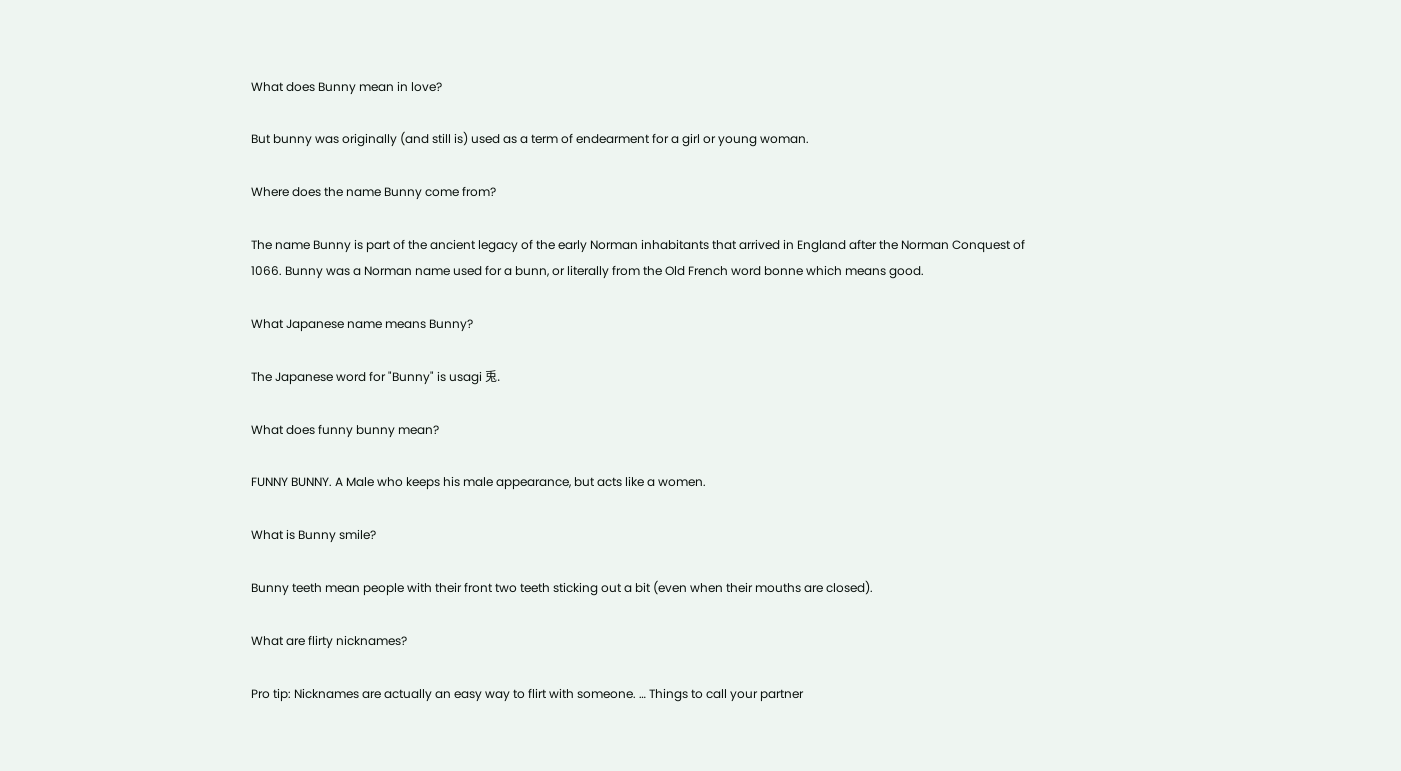What does Bunny mean in love?

But bunny was originally (and still is) used as a term of endearment for a girl or young woman.

Where does the name Bunny come from?

The name Bunny is part of the ancient legacy of the early Norman inhabitants that arrived in England after the Norman Conquest of 1066. Bunny was a Norman name used for a bunn, or literally from the Old French word bonne which means good.

What Japanese name means Bunny?

The Japanese word for "Bunny" is usagi 兎.

What does funny bunny mean?

FUNNY BUNNY. A Male who keeps his male appearance, but acts like a women.

What is Bunny smile?

Bunny teeth mean people with their front two teeth sticking out a bit (even when their mouths are closed).

What are flirty nicknames?

Pro tip: Nicknames are actually an easy way to flirt with someone. … Things to call your partner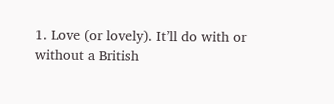1. Love (or lovely). It’ll do with or without a British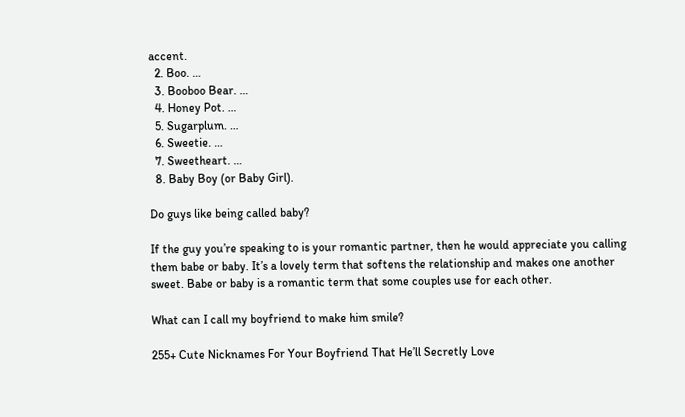accent.
  2. Boo. …
  3. Booboo Bear. …
  4. Honey Pot. …
  5. Sugarplum. …
  6. Sweetie. …
  7. Sweetheart. …
  8. Baby Boy (or Baby Girl).

Do guys like being called baby?

If the guy you’re speaking to is your romantic partner, then he would appreciate you calling them babe or baby. It’s a lovely term that softens the relationship and makes one another sweet. Babe or baby is a romantic term that some couples use for each other.

What can I call my boyfriend to make him smile?

255+ Cute Nicknames For Your Boyfriend That He’ll Secretly Love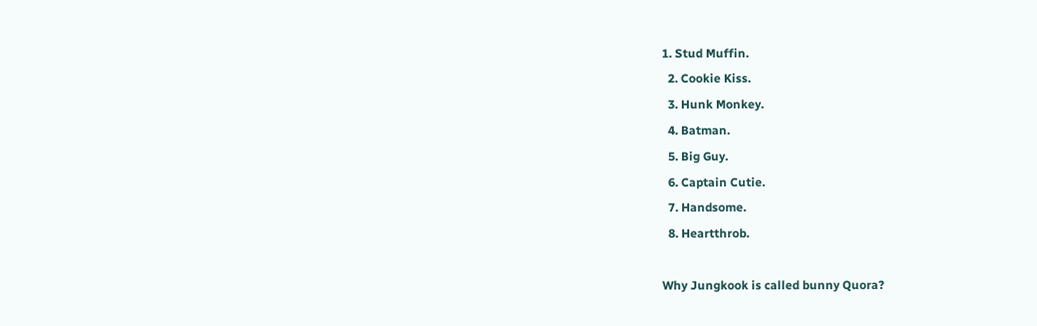1. Stud Muffin.
  2. Cookie Kiss.
  3. Hunk Monkey.
  4. Batman.
  5. Big Guy.
  6. Captain Cutie.
  7. Handsome.
  8. Heartthrob.

Why Jungkook is called bunny Quora?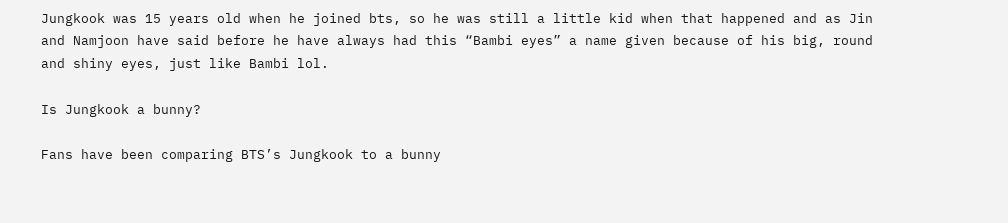Jungkook was 15 years old when he joined bts, so he was still a little kid when that happened and as Jin and Namjoon have said before he have always had this “Bambi eyes” a name given because of his big, round and shiny eyes, just like Bambi lol.

Is Jungkook a bunny?

Fans have been comparing BTS’s Jungkook to a bunny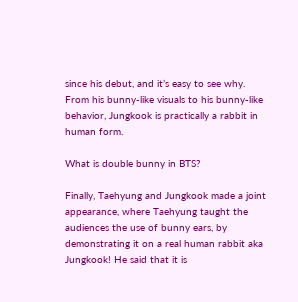since his debut, and it’s easy to see why. From his bunny-like visuals to his bunny-like behavior, Jungkook is practically a rabbit in human form.

What is double bunny in BTS?

Finally, Taehyung and Jungkook made a joint appearance, where Taehyung taught the audiences the use of bunny ears, by demonstrating it on a real human rabbit aka Jungkook! He said that it is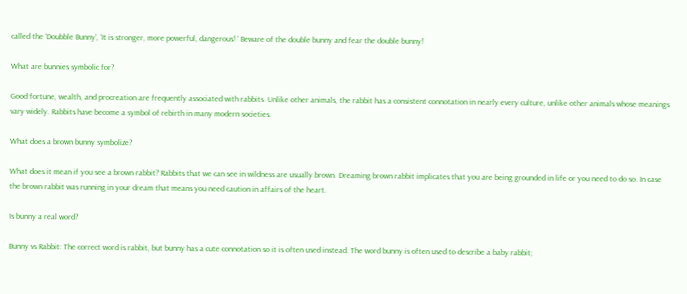called the ‘Doubble Bunny’, ‘It is stronger, more powerful, dangerous! ‘ Beware of the double bunny and fear the double bunny!

What are bunnies symbolic for?

Good fortune, wealth, and procreation are frequently associated with rabbits. Unlike other animals, the rabbit has a consistent connotation in nearly every culture, unlike other animals whose meanings vary widely. Rabbits have become a symbol of rebirth in many modern societies.

What does a brown bunny symbolize?

What does it mean if you see a brown rabbit? Rabbits that we can see in wildness are usually brown. Dreaming brown rabbit implicates that you are being grounded in life or you need to do so. In case the brown rabbit was running in your dream that means you need caution in affairs of the heart.

Is bunny a real word?

Bunny vs Rabbit: The correct word is rabbit, but bunny has a cute connotation so it is often used instead. The word bunny is often used to describe a baby rabbit;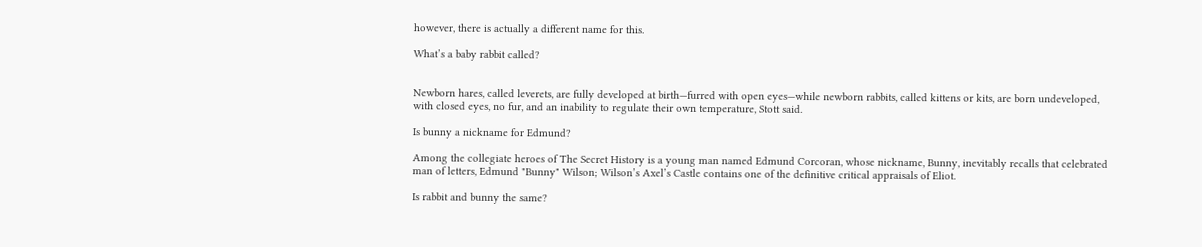however, there is actually a different name for this.

What’s a baby rabbit called?


Newborn hares, called leverets, are fully developed at birth—furred with open eyes—while newborn rabbits, called kittens or kits, are born undeveloped, with closed eyes, no fur, and an inability to regulate their own temperature, Stott said.

Is bunny a nickname for Edmund?

Among the collegiate heroes of The Secret History is a young man named Edmund Corcoran, whose nickname, Bunny, inevitably recalls that celebrated man of letters, Edmund "Bunny" Wilson; Wilson’s Axel’s Castle contains one of the definitive critical appraisals of Eliot.

Is rabbit and bunny the same?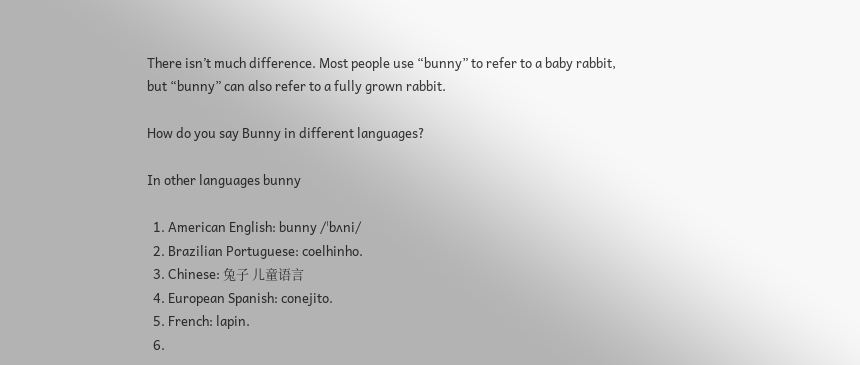There isn’t much difference. Most people use “bunny” to refer to a baby rabbit, but “bunny” can also refer to a fully grown rabbit.

How do you say Bunny in different languages?

In other languages bunny

  1. American English: bunny /ˈbʌni/
  2. Brazilian Portuguese: coelhinho.
  3. Chinese: 兔子 儿童语言
  4. European Spanish: conejito.
  5. French: lapin.
  6.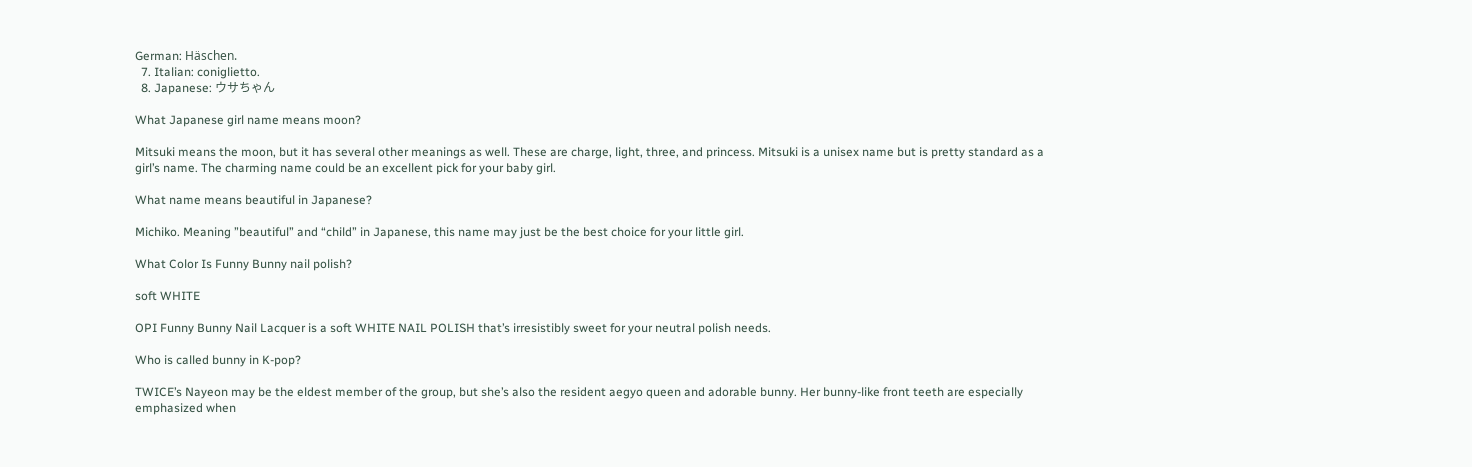German: Häschen.
  7. Italian: coniglietto.
  8. Japanese: ウサちゃん

What Japanese girl name means moon?

Mitsuki means the moon, but it has several other meanings as well. These are charge, light, three, and princess. Mitsuki is a unisex name but is pretty standard as a girl’s name. The charming name could be an excellent pick for your baby girl.

What name means beautiful in Japanese?

Michiko. Meaning ”beautiful” and “child” in Japanese, this name may just be the best choice for your little girl.

What Color Is Funny Bunny nail polish?

soft WHITE

OPI Funny Bunny Nail Lacquer is a soft WHITE NAIL POLISH that’s irresistibly sweet for your neutral polish needs.

Who is called bunny in K-pop?

TWICE’s Nayeon may be the eldest member of the group, but she’s also the resident aegyo queen and adorable bunny. Her bunny-like front teeth are especially emphasized when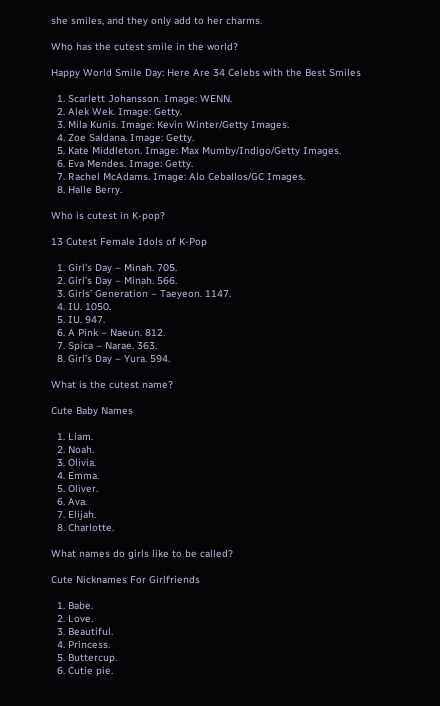she smiles, and they only add to her charms.

Who has the cutest smile in the world?

Happy World Smile Day: Here Are 34 Celebs with the Best Smiles

  1. Scarlett Johansson. Image: WENN.
  2. Alek Wek. Image: Getty.
  3. Mila Kunis. Image: Kevin Winter/Getty Images.
  4. Zoe Saldana. Image: Getty.
  5. Kate Middleton. Image: Max Mumby/Indigo/Getty Images.
  6. Eva Mendes. Image: Getty.
  7. Rachel McAdams. Image: Alo Ceballos/GC Images.
  8. Halle Berry.

Who is cutest in K-pop?

13 Cutest Female Idols of K-Pop

  1. Girl’s Day – Minah. 705.
  2. Girl’s Day – Minah. 566.
  3. Girls’ Generation – Taeyeon. 1147.
  4. IU. 1050.
  5. IU. 947.
  6. A Pink – Naeun. 812.
  7. Spica – Narae. 363.
  8. Girl’s Day – Yura. 594.

What is the cutest name?

Cute Baby Names

  1. Liam.
  2. Noah.
  3. Olivia.
  4. Emma.
  5. Oliver.
  6. Ava.
  7. Elijah.
  8. Charlotte.

What names do girls like to be called?

Cute Nicknames For Girlfriends

  1. Babe.
  2. Love.
  3. Beautiful.
  4. Princess.
  5. Buttercup.
  6. Cutie pie.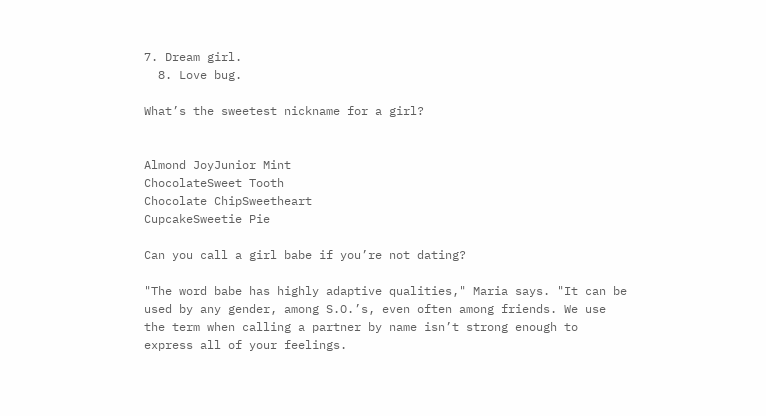7. Dream girl.
  8. Love bug.

What’s the sweetest nickname for a girl?


Almond JoyJunior Mint
ChocolateSweet Tooth
Chocolate ChipSweetheart
CupcakeSweetie Pie

Can you call a girl babe if you’re not dating?

"The word babe has highly adaptive qualities," Maria says. "It can be used by any gender, among S.O.’s, even often among friends. We use the term when calling a partner by name isn’t strong enough to express all of your feelings.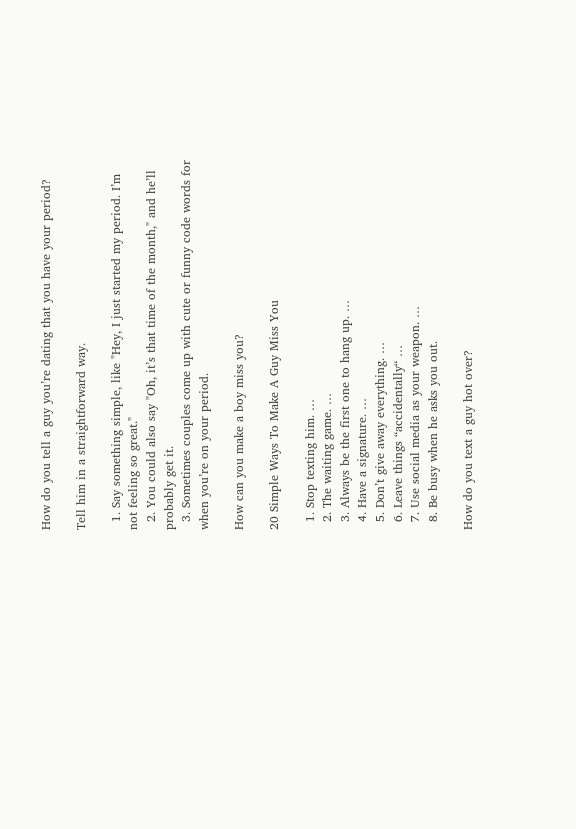How do you tell a guy you’re dating that you have your period?

Tell him in a straightforward way.

  1. Say something simple, like "Hey, I just started my period. I’m not feeling so great."
  2. You could also say "Oh, it’s that time of the month," and he’ll probably get it.
  3. Sometimes couples come up with cute or funny code words for when you’re on your period.

How can you make a boy miss you?

20 Simple Ways To Make A Guy Miss You

  1. Stop texting him. …
  2. The waiting game. …
  3. Always be the first one to hang up. …
  4. Have a signature. …
  5. Don’t give away everything. …
  6. Leave things “accidentally“ …
  7. Use social media as your weapon. …
  8. Be busy when he asks you out.

How do you text a guy hot over?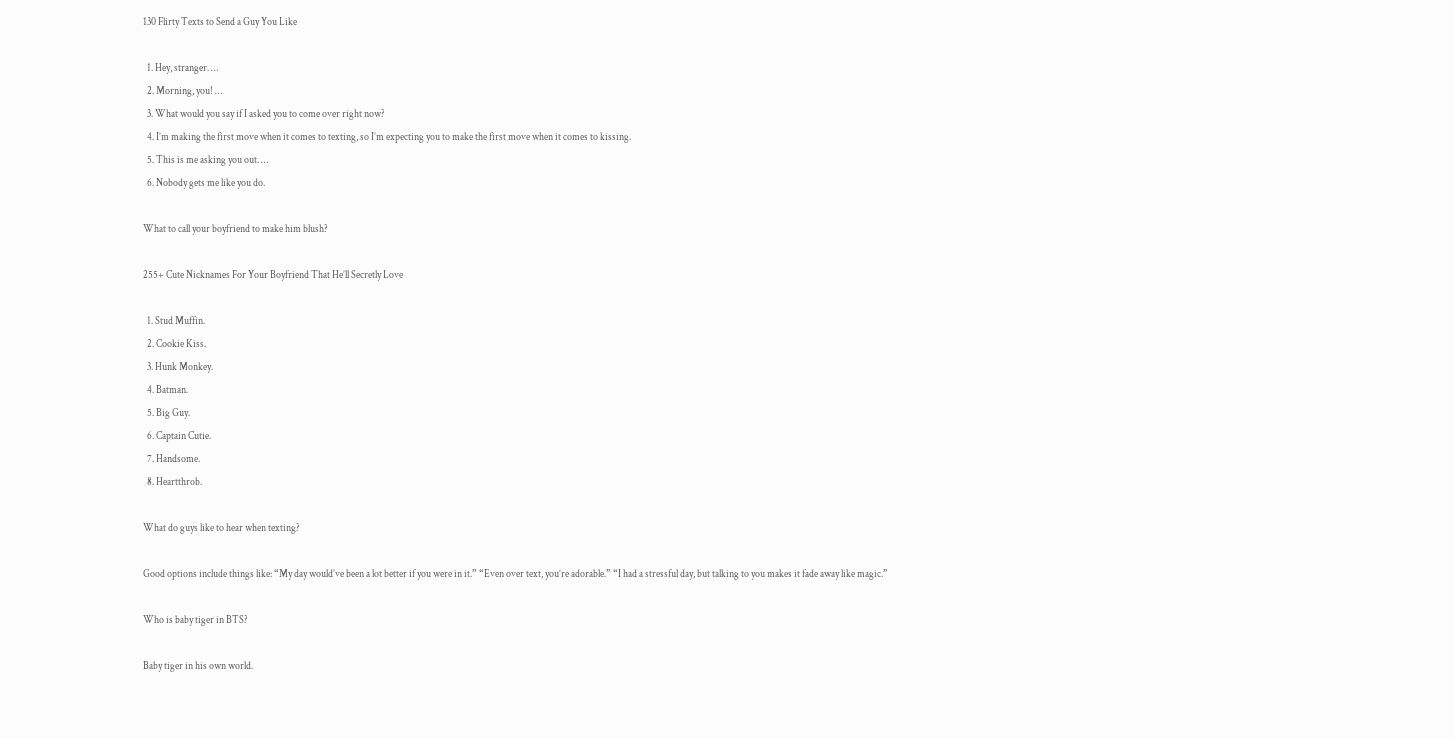130 Flirty Texts to Send a Guy You Like

  1. Hey, stranger. …
  2. Morning, you! …
  3. What would you say if I asked you to come over right now?
  4. I’m making the first move when it comes to texting, so I’m expecting you to make the first move when it comes to kissing.
  5. This is me asking you out. …
  6. Nobody gets me like you do.

What to call your boyfriend to make him blush?

255+ Cute Nicknames For Your Boyfriend That He’ll Secretly Love

  1. Stud Muffin.
  2. Cookie Kiss.
  3. Hunk Monkey.
  4. Batman.
  5. Big Guy.
  6. Captain Cutie.
  7. Handsome.
  8. Heartthrob.

What do guys like to hear when texting?

Good options include things like: “My day would’ve been a lot better if you were in it.” “Even over text, you’re adorable.” “I had a stressful day, but talking to you makes it fade away like magic.”

Who is baby tiger in BTS?

Baby tiger in his own world.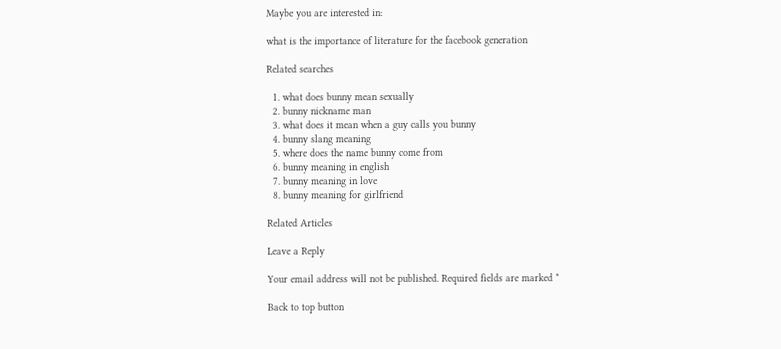Maybe you are interested in:

what is the importance of literature for the facebook generation

Related searches

  1. what does bunny mean sexually
  2. bunny nickname man
  3. what does it mean when a guy calls you bunny
  4. bunny slang meaning
  5. where does the name bunny come from
  6. bunny meaning in english
  7. bunny meaning in love
  8. bunny meaning for girlfriend

Related Articles

Leave a Reply

Your email address will not be published. Required fields are marked *

Back to top button